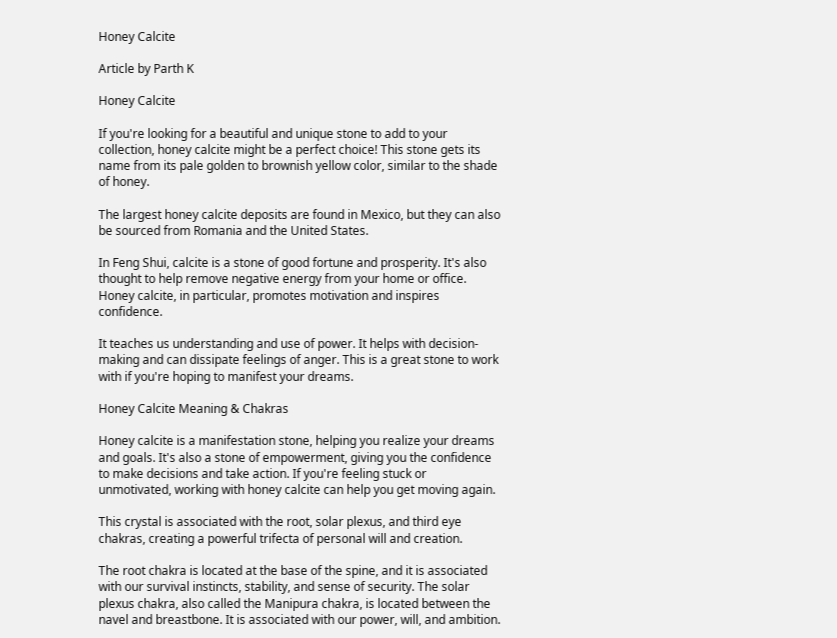Honey Calcite

Article by Parth K

Honey Calcite

If you're looking for a beautiful and unique stone to add to your collection, honey calcite might be a perfect choice! This stone gets its name from its pale golden to brownish yellow color, similar to the shade of honey.

The largest honey calcite deposits are found in Mexico, but they can also be sourced from Romania and the United States.

In Feng Shui, calcite is a stone of good fortune and prosperity. It's also thought to help remove negative energy from your home or office. Honey calcite, in particular, promotes motivation and inspires confidence.

It teaches us understanding and use of power. It helps with decision-making and can dissipate feelings of anger. This is a great stone to work with if you're hoping to manifest your dreams.

Honey Calcite Meaning & Chakras

Honey calcite is a manifestation stone, helping you realize your dreams and goals. It's also a stone of empowerment, giving you the confidence to make decisions and take action. If you're feeling stuck or unmotivated, working with honey calcite can help you get moving again.

This crystal is associated with the root, solar plexus, and third eye chakras, creating a powerful trifecta of personal will and creation.

The root chakra is located at the base of the spine, and it is associated with our survival instincts, stability, and sense of security. The solar plexus chakra, also called the Manipura chakra, is located between the navel and breastbone. It is associated with our power, will, and ambition.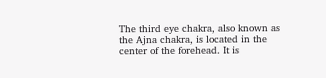The third eye chakra, also known as the Ajna chakra, is located in the center of the forehead. It is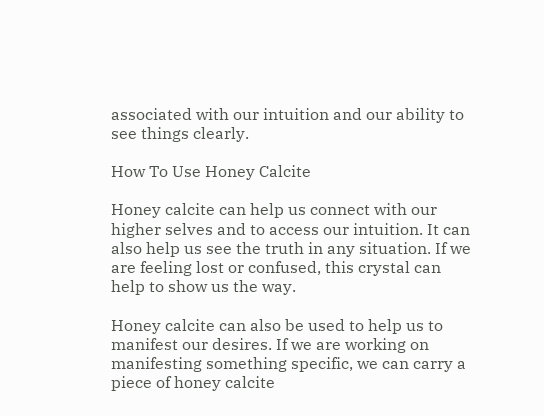associated with our intuition and our ability to see things clearly.

How To Use Honey Calcite

Honey calcite can help us connect with our higher selves and to access our intuition. It can also help us see the truth in any situation. If we are feeling lost or confused, this crystal can help to show us the way.

Honey calcite can also be used to help us to manifest our desires. If we are working on manifesting something specific, we can carry a piece of honey calcite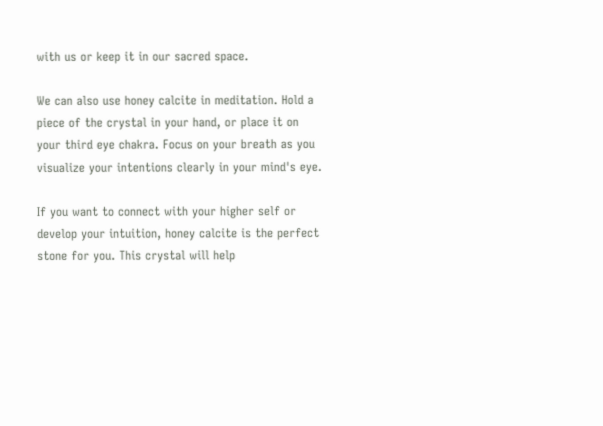with us or keep it in our sacred space.

We can also use honey calcite in meditation. Hold a piece of the crystal in your hand, or place it on your third eye chakra. Focus on your breath as you visualize your intentions clearly in your mind's eye.

If you want to connect with your higher self or develop your intuition, honey calcite is the perfect stone for you. This crystal will help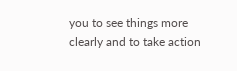you to see things more clearly and to take action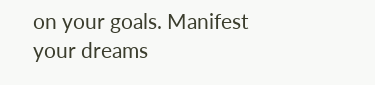on your goals. Manifest your dreams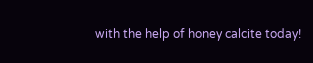with the help of honey calcite today!